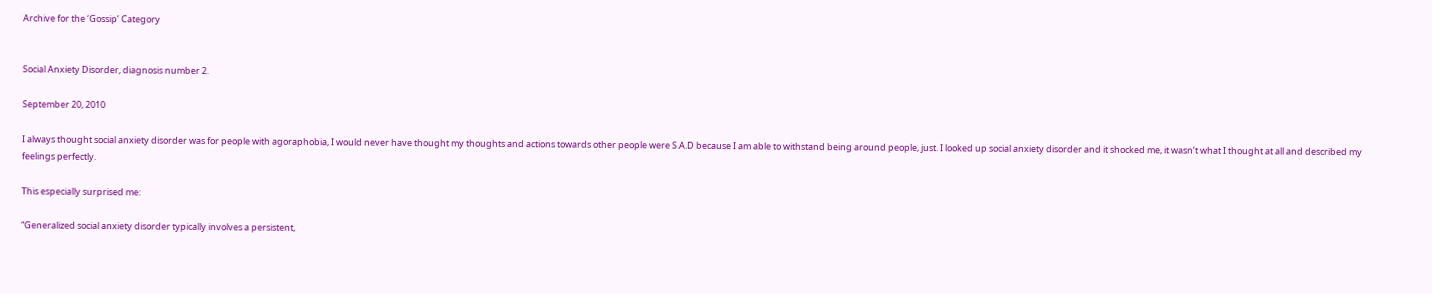Archive for the ‘Gossip’ Category


Social Anxiety Disorder, diagnosis number 2.

September 20, 2010

I always thought social anxiety disorder was for people with agoraphobia, I would never have thought my thoughts and actions towards other people were S.A.D because I am able to withstand being around people, just. I looked up social anxiety disorder and it shocked me, it wasn’t what I thought at all and described my feelings perfectly.

This especially surprised me:

“Generalized social anxiety disorder typically involves a persistent,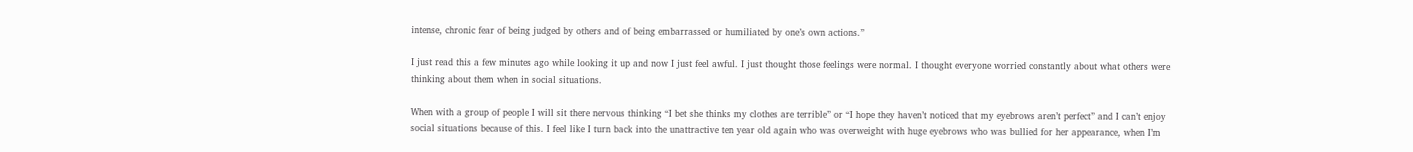intense, chronic fear of being judged by others and of being embarrassed or humiliated by one’s own actions.”

I just read this a few minutes ago while looking it up and now I just feel awful. I just thought those feelings were normal. I thought everyone worried constantly about what others were thinking about them when in social situations.

When with a group of people I will sit there nervous thinking “I bet she thinks my clothes are terrible” or “I hope they haven’t noticed that my eyebrows aren’t perfect” and I can’t enjoy social situations because of this. I feel like I turn back into the unattractive ten year old again who was overweight with huge eyebrows who was bullied for her appearance, when I’m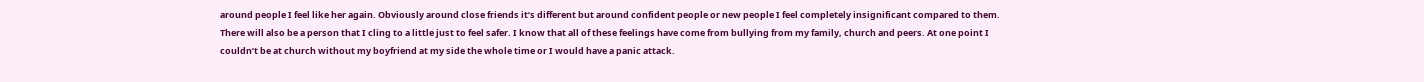around people I feel like her again. Obviously around close friends it’s different but around confident people or new people I feel completely insignificant compared to them. There will also be a person that I cling to a little just to feel safer. I know that all of these feelings have come from bullying from my family, church and peers. At one point I couldn’t be at church without my boyfriend at my side the whole time or I would have a panic attack.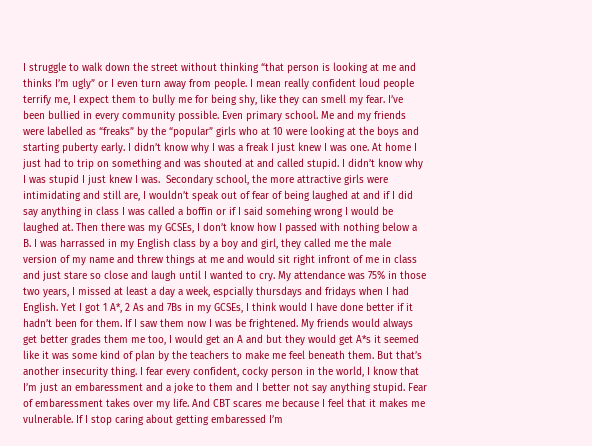I struggle to walk down the street without thinking “that person is looking at me and thinks I’m ugly” or I even turn away from people. I mean really confident loud people terrify me, I expect them to bully me for being shy, like they can smell my fear. I’ve been bullied in every community possible. Even primary school. Me and my friends were labelled as “freaks” by the “popular” girls who at 10 were looking at the boys and starting puberty early. I didn’t know why I was a freak I just knew I was one. At home I just had to trip on something and was shouted at and called stupid. I didn’t know why I was stupid I just knew I was.  Secondary school, the more attractive girls were intimidating and still are, I wouldn’t speak out of fear of being laughed at and if I did say anything in class I was called a boffin or if I said somehing wrong I would be laughed at. Then there was my GCSEs, I don’t know how I passed with nothing below a B. I was harrassed in my English class by a boy and girl, they called me the male version of my name and threw things at me and would sit right infront of me in class and just stare so close and laugh until I wanted to cry. My attendance was 75% in those two years, I missed at least a day a week, espcially thursdays and fridays when I had English. Yet I got 1 A*, 2 As and 7Bs in my GCSEs, I think would I have done better if it hadn’t been for them. If I saw them now I was be frightened. My friends would always get better grades them me too, I would get an A and but they would get A*s it seemed like it was some kind of plan by the teachers to make me feel beneath them. But that’s another insecurity thing. I fear every confident, cocky person in the world, I know that I’m just an embaressment and a joke to them and I better not say anything stupid. Fear of embaressment takes over my life. And CBT scares me because I feel that it makes me vulnerable. If I stop caring about getting embaressed I’m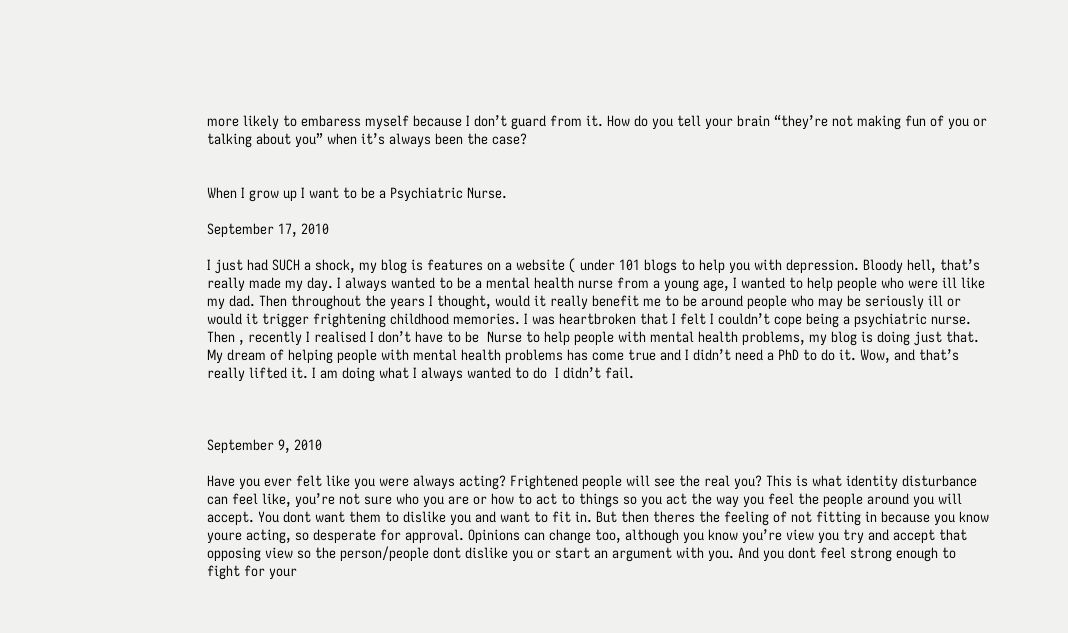more likely to embaress myself because I don’t guard from it. How do you tell your brain “they’re not making fun of you or talking about you” when it’s always been the case?


When I grow up I want to be a Psychiatric Nurse.

September 17, 2010

I just had SUCH a shock, my blog is features on a website ( under 101 blogs to help you with depression. Bloody hell, that’s really made my day. I always wanted to be a mental health nurse from a young age, I wanted to help people who were ill like my dad. Then throughout the years I thought, would it really benefit me to be around people who may be seriously ill or would it trigger frightening childhood memories. I was heartbroken that I felt I couldn’t cope being a psychiatric nurse. Then , recently I realised I don’t have to be  Nurse to help people with mental health problems, my blog is doing just that. My dream of helping people with mental health problems has come true and I didn’t need a PhD to do it. Wow, and that’s really lifted it. I am doing what I always wanted to do  I didn’t fail.



September 9, 2010

Have you ever felt like you were always acting? Frightened people will see the real you? This is what identity disturbance can feel like, you’re not sure who you are or how to act to things so you act the way you feel the people around you will accept. You dont want them to dislike you and want to fit in. But then theres the feeling of not fitting in because you know youre acting, so desperate for approval. Opinions can change too, although you know you’re view you try and accept that opposing view so the person/people dont dislike you or start an argument with you. And you dont feel strong enough to fight for your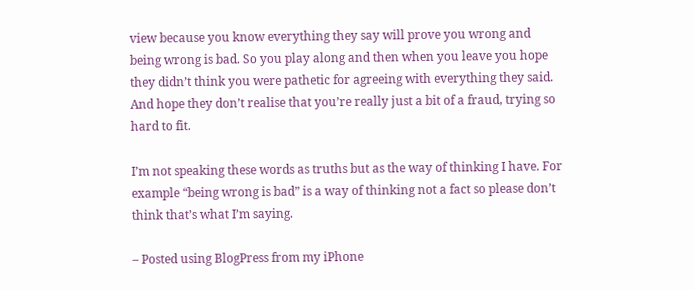view because you know everything they say will prove you wrong and being wrong is bad. So you play along and then when you leave you hope they didn’t think you were pathetic for agreeing with everything they said. And hope they don’t realise that you’re really just a bit of a fraud, trying so hard to fit.

I’m not speaking these words as truths but as the way of thinking I have. For example “being wrong is bad” is a way of thinking not a fact so please don’t think that’s what I’m saying.

– Posted using BlogPress from my iPhone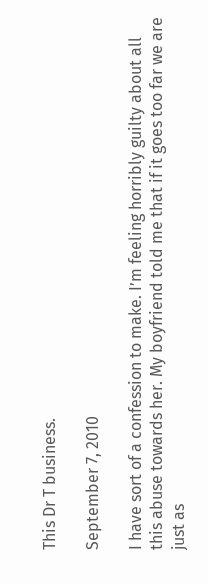This Dr T business.

September 7, 2010

I have sort of a confession to make. I’m feeling horribly guilty about all this abuse towards her. My boyfriend told me that if it goes too far we are just as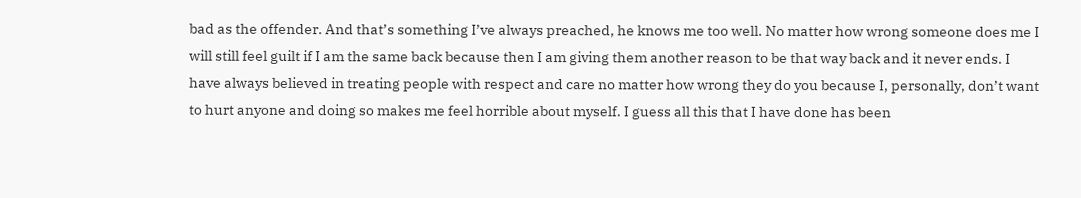bad as the offender. And that’s something I’ve always preached, he knows me too well. No matter how wrong someone does me I will still feel guilt if I am the same back because then I am giving them another reason to be that way back and it never ends. I have always believed in treating people with respect and care no matter how wrong they do you because I, personally, don’t want to hurt anyone and doing so makes me feel horrible about myself. I guess all this that I have done has been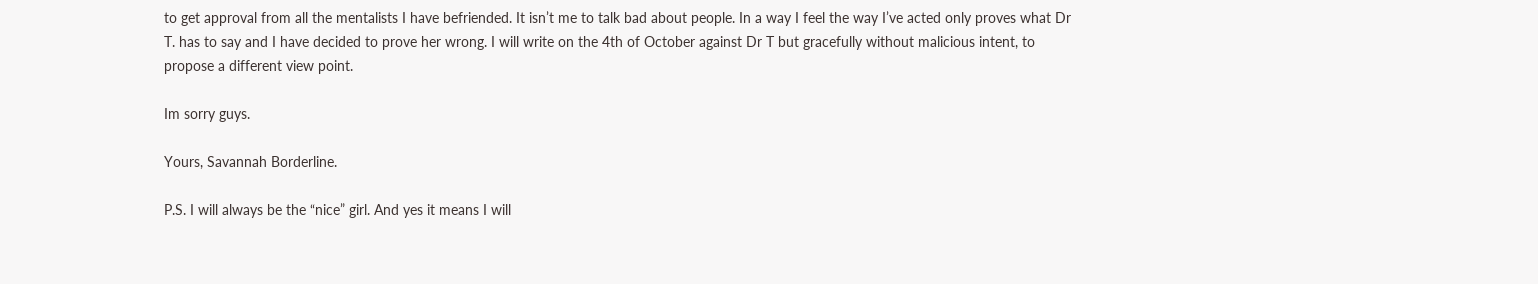to get approval from all the mentalists I have befriended. It isn’t me to talk bad about people. In a way I feel the way I’ve acted only proves what Dr T. has to say and I have decided to prove her wrong. I will write on the 4th of October against Dr T but gracefully without malicious intent, to propose a different view point.

Im sorry guys.

Yours, Savannah Borderline.

P.S. I will always be the “nice” girl. And yes it means I will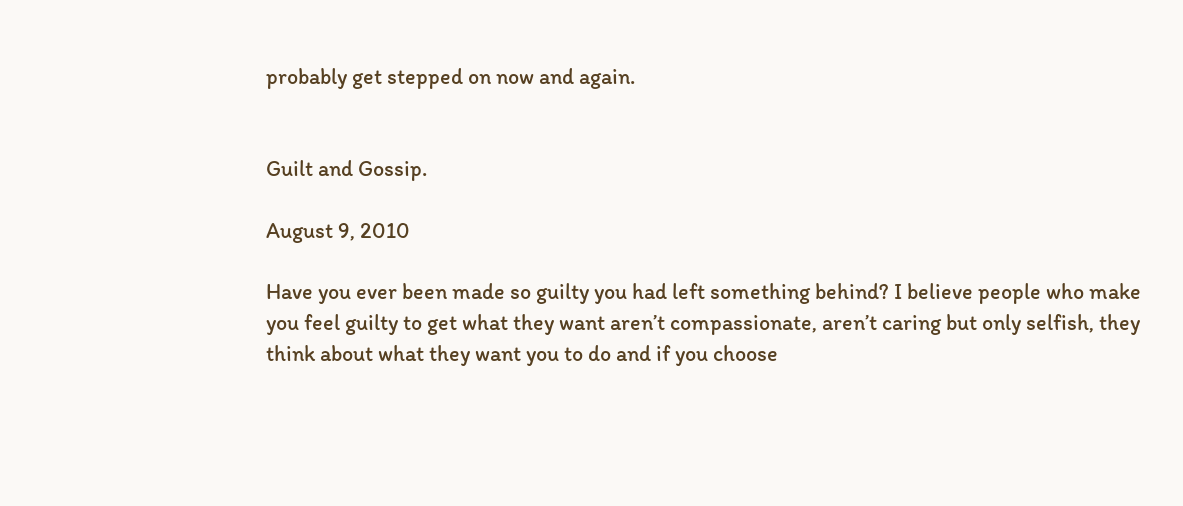probably get stepped on now and again.


Guilt and Gossip.

August 9, 2010

Have you ever been made so guilty you had left something behind? I believe people who make you feel guilty to get what they want aren’t compassionate, aren’t caring but only selfish, they think about what they want you to do and if you choose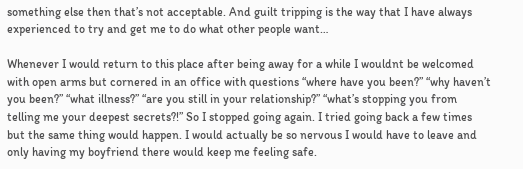something else then that’s not acceptable. And guilt tripping is the way that I have always experienced to try and get me to do what other people want…

Whenever I would return to this place after being away for a while I wouldnt be welcomed with open arms but cornered in an office with questions “where have you been?” “why haven’t you been?” “what illness?” “are you still in your relationship?” “what’s stopping you from telling me your deepest secrets?!” So I stopped going again. I tried going back a few times but the same thing would happen. I would actually be so nervous I would have to leave and only having my boyfriend there would keep me feeling safe.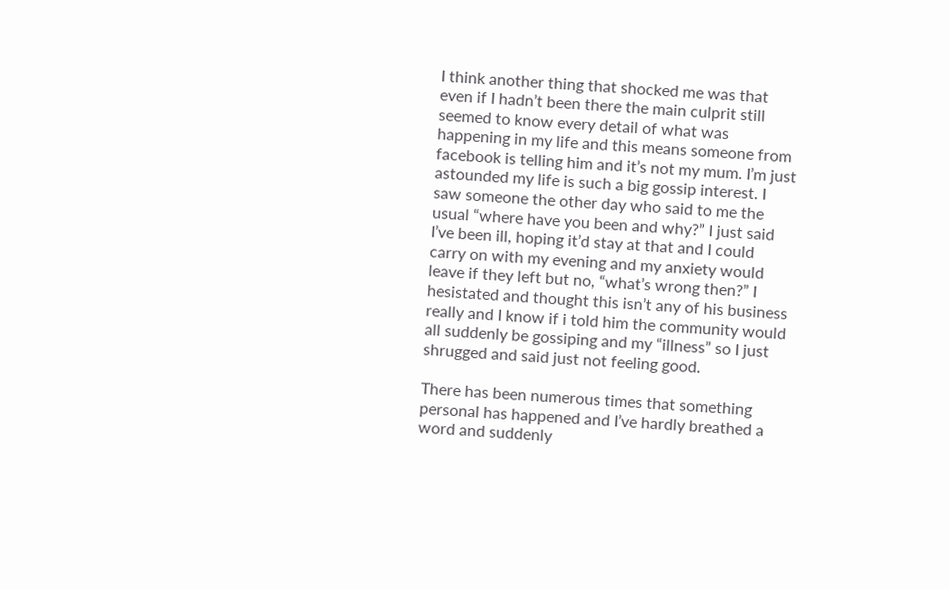I think another thing that shocked me was that even if I hadn’t been there the main culprit still seemed to know every detail of what was happening in my life and this means someone from facebook is telling him and it’s not my mum. I’m just astounded my life is such a big gossip interest. I saw someone the other day who said to me the usual “where have you been and why?” I just said I’ve been ill, hoping it’d stay at that and I could carry on with my evening and my anxiety would leave if they left but no, “what’s wrong then?” I hesistated and thought this isn’t any of his business really and I know if i told him the community would all suddenly be gossiping and my “illness” so I just shrugged and said just not feeling good.

There has been numerous times that something personal has happened and I’ve hardly breathed a word and suddenly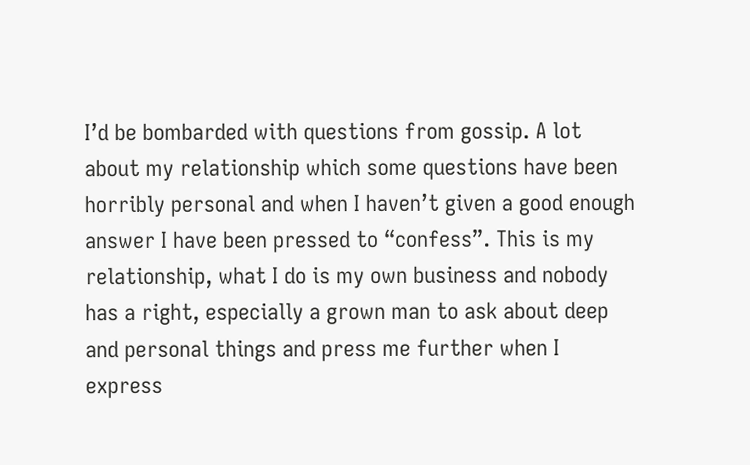I’d be bombarded with questions from gossip. A lot about my relationship which some questions have been horribly personal and when I haven’t given a good enough answer I have been pressed to “confess”. This is my relationship, what I do is my own business and nobody has a right, especially a grown man to ask about deep and personal things and press me further when I express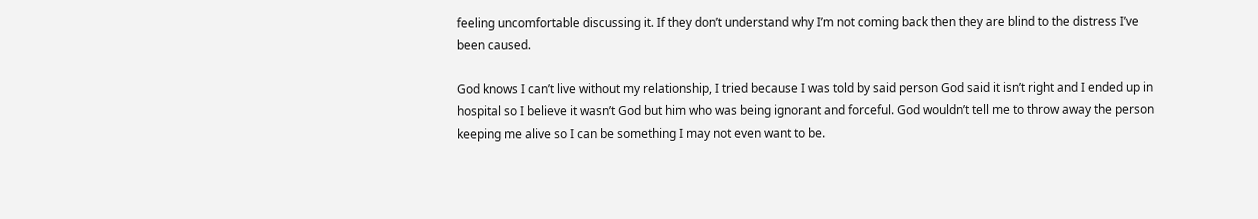feeling uncomfortable discussing it. If they don’t understand why I’m not coming back then they are blind to the distress I’ve been caused.

God knows I can’t live without my relationship, I tried because I was told by said person God said it isn’t right and I ended up in hospital so I believe it wasn’t God but him who was being ignorant and forceful. God wouldn’t tell me to throw away the person keeping me alive so I can be something I may not even want to be.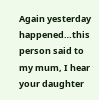Again yesterday happened…this person said to my mum, I hear your daughter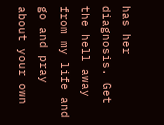has her diagnosis. Get the hell away from my life and go and pray about your own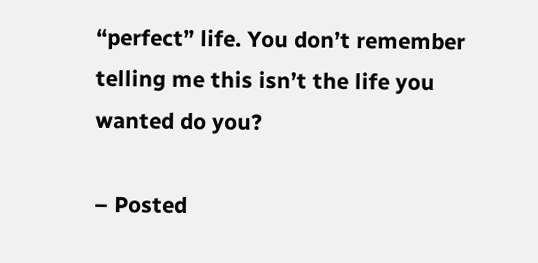“perfect” life. You don’t remember telling me this isn’t the life you wanted do you?

– Posted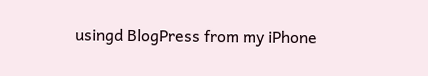usingd BlogPress from my iPhone